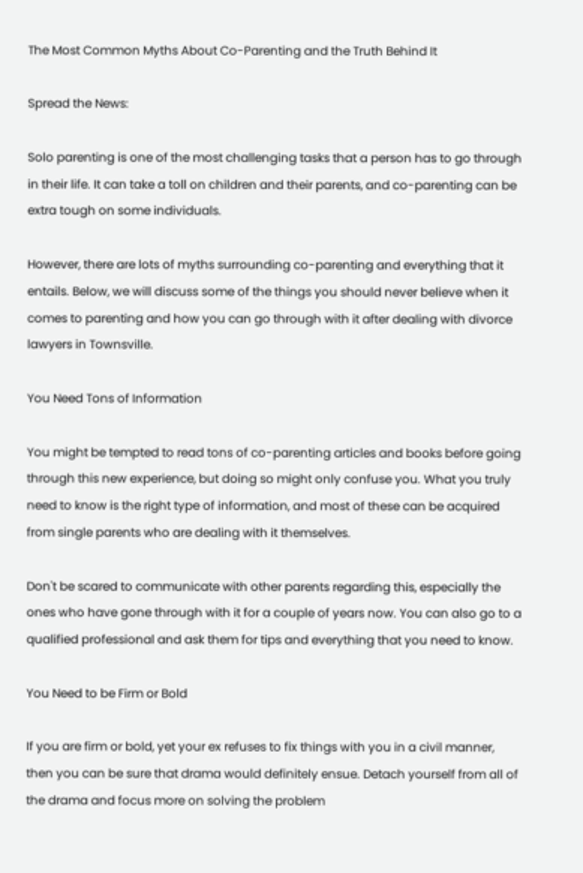The Most Common Myths About Co-Parenting and the Truth Behind It

Spread the News:

Solo parenting is one of the most challenging tasks that a person has to go through in their life. It can take a toll on children and their parents, and co-parenting can be extra tough on some individuals.

However, there are lots of myths surrounding co-parenting and everything that it entails. Below, we will discuss some of the things you should never believe when it comes to parenting and how you can go through with it after dealing with divorce lawyers in Townsville.

You Need Tons of Information

You might be tempted to read tons of co-parenting articles and books before going through this new experience, but doing so might only confuse you. What you truly need to know is the right type of information, and most of these can be acquired from single parents who are dealing with it themselves.

Don't be scared to communicate with other parents regarding this, especially the ones who have gone through with it for a couple of years now. You can also go to a qualified professional and ask them for tips and everything that you need to know.

You Need to be Firm or Bold

If you are firm or bold, yet your ex refuses to fix things with you in a civil manner, then you can be sure that drama would definitely ensue. Detach yourself from all of the drama and focus more on solving the problem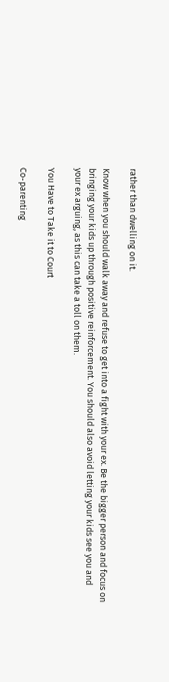rather than dwelling on it.

Know when you should walk away and refuse to get into a fight with your ex. Be the bigger person and focus on bringing your kids up through positive reinforcement. You should also avoid letting your kids see you and your ex arguing, as this can take a toll on them.

You Have to Take it to Court

Co-parenting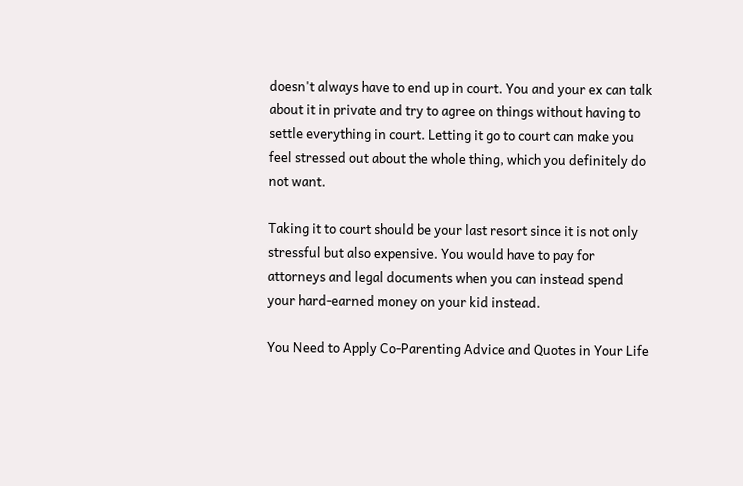doesn't always have to end up in court. You and your ex can talk about it in private and try to agree on things without having to settle everything in court. Letting it go to court can make you feel stressed out about the whole thing, which you definitely do not want.

Taking it to court should be your last resort since it is not only stressful but also expensive. You would have to pay for attorneys and legal documents when you can instead spend your hard-earned money on your kid instead.

You Need to Apply Co-Parenting Advice and Quotes in Your Life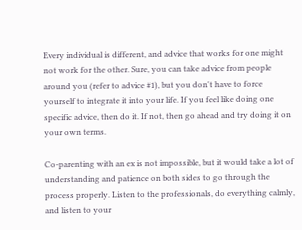Every individual is different, and advice that works for one might not work for the other. Sure, you can take advice from people around you (refer to advice #1), but you don't have to force yourself to integrate it into your life. If you feel like doing one specific advice, then do it. If not, then go ahead and try doing it on your own terms.

Co-parenting with an ex is not impossible, but it would take a lot of understanding and patience on both sides to go through the process properly. Listen to the professionals, do everything calmly, and listen to your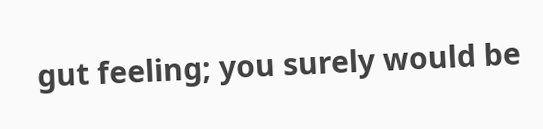gut feeling; you surely would be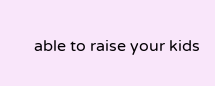able to raise your kids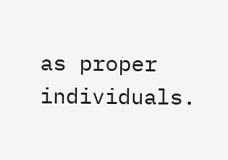as proper individuals.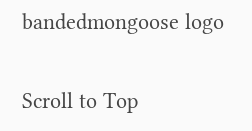bandedmongoose logo

Scroll to Top